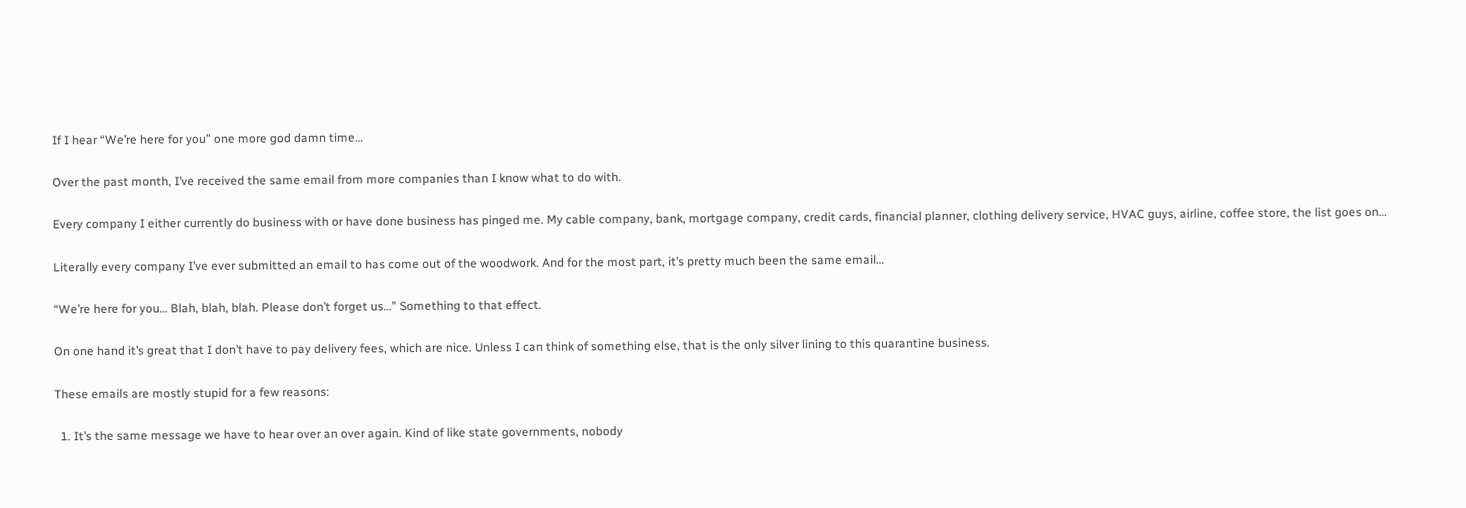If I hear “We’re here for you” one more god damn time…

Over the past month, I’ve received the same email from more companies than I know what to do with.

Every company I either currently do business with or have done business has pinged me. My cable company, bank, mortgage company, credit cards, financial planner, clothing delivery service, HVAC guys, airline, coffee store, the list goes on…

Literally every company I’ve ever submitted an email to has come out of the woodwork. And for the most part, it’s pretty much been the same email…

“We’re here for you… Blah, blah, blah. Please don’t forget us…” Something to that effect.

On one hand it’s great that I don’t have to pay delivery fees, which are nice. Unless I can think of something else, that is the only silver lining to this quarantine business.

These emails are mostly stupid for a few reasons:

  1. It’s the same message we have to hear over an over again. Kind of like state governments, nobody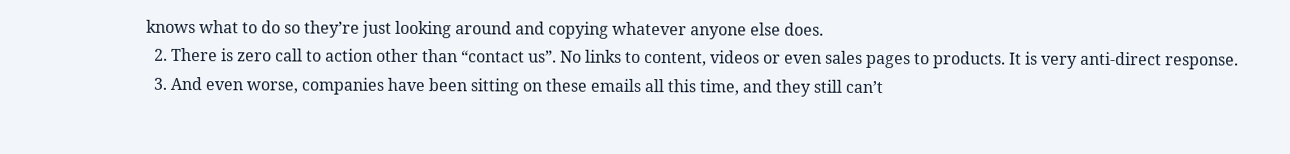knows what to do so they’re just looking around and copying whatever anyone else does.
  2. There is zero call to action other than “contact us”. No links to content, videos or even sales pages to products. It is very anti-direct response.
  3. And even worse, companies have been sitting on these emails all this time, and they still can’t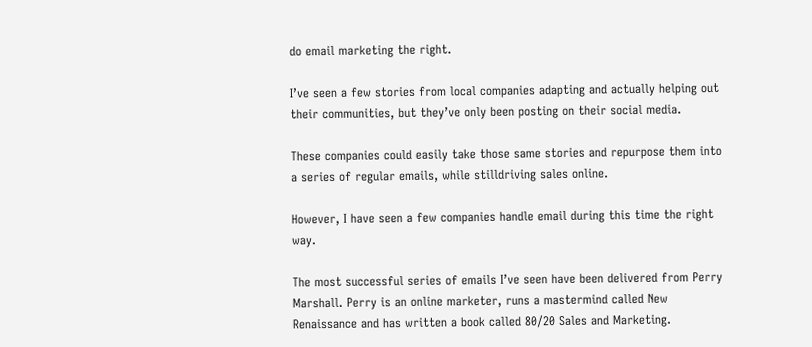do email marketing the right.

I’ve seen a few stories from local companies adapting and actually helping out their communities, but they’ve only been posting on their social media.

These companies could easily take those same stories and repurpose them into a series of regular emails, while stilldriving sales online.

However, I have seen a few companies handle email during this time the right way.

The most successful series of emails I’ve seen have been delivered from Perry Marshall. Perry is an online marketer, runs a mastermind called New Renaissance and has written a book called 80/20 Sales and Marketing.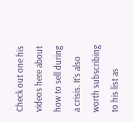Check out one his videos here about how to sell during a crisis. It’s also worth subscribing to his list as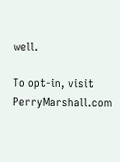well.

To opt-in, visit PerryMarshall.com